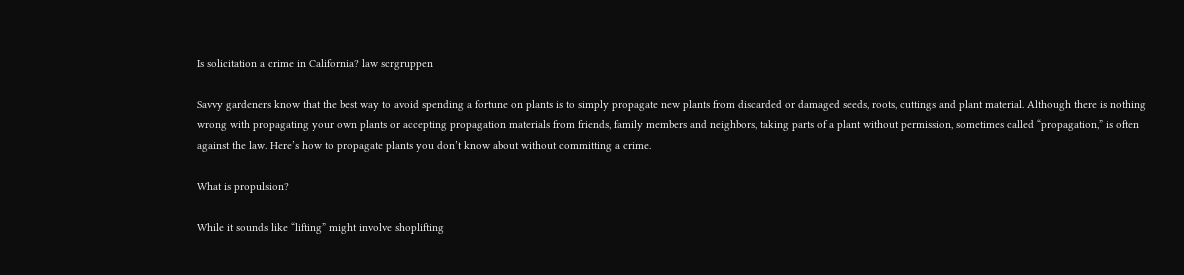Is solicitation a crime in California? law scrgruppen

Savvy gardeners know that the best way to avoid spending a fortune on plants is to simply propagate new plants from discarded or damaged seeds, roots, cuttings and plant material. Although there is nothing wrong with propagating your own plants or accepting propagation materials from friends, family members and neighbors, taking parts of a plant without permission, sometimes called “propagation,” is often against the law. Here’s how to propagate plants you don’t know about without committing a crime.

What is propulsion?

While it sounds like “lifting” might involve shoplifting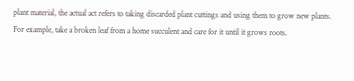plant material, the actual act refers to taking discarded plant cuttings and using them to grow new plants. For example, take a broken leaf from a home succulent and care for it until it grows roots.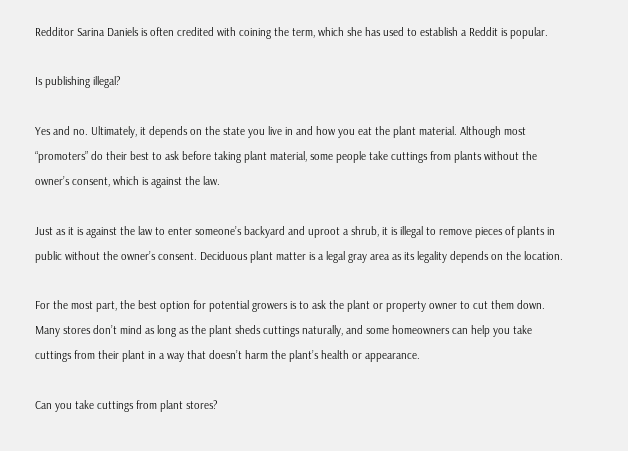Redditor Sarina Daniels is often credited with coining the term, which she has used to establish a Reddit is popular.

Is publishing illegal?

Yes and no. Ultimately, it depends on the state you live in and how you eat the plant material. Although most “promoters” do their best to ask before taking plant material, some people take cuttings from plants without the owner’s consent, which is against the law.

Just as it is against the law to enter someone’s backyard and uproot a shrub, it is illegal to remove pieces of plants in public without the owner’s consent. Deciduous plant matter is a legal gray area as its legality depends on the location.

For the most part, the best option for potential growers is to ask the plant or property owner to cut them down. Many stores don’t mind as long as the plant sheds cuttings naturally, and some homeowners can help you take cuttings from their plant in a way that doesn’t harm the plant’s health or appearance.

Can you take cuttings from plant stores?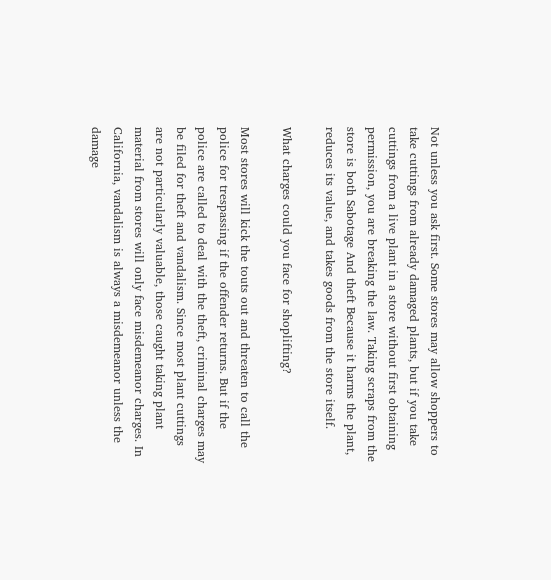Not unless you ask first. Some stores may allow shoppers to take cuttings from already damaged plants, but if you take cuttings from a live plant in a store without first obtaining permission, you are breaking the law. Taking scraps from the store is both Sabotage And theft Because it harms the plant, reduces its value, and takes goods from the store itself.

What charges could you face for shoplifting?

Most stores will kick the touts out and threaten to call the police for trespassing if the offender returns. But if the police are called to deal with the theft, criminal charges may be filed for theft and vandalism. Since most plant cuttings are not particularly valuable, those caught taking plant material from stores will only face misdemeanor charges. In California, vandalism is always a misdemeanor unless the damage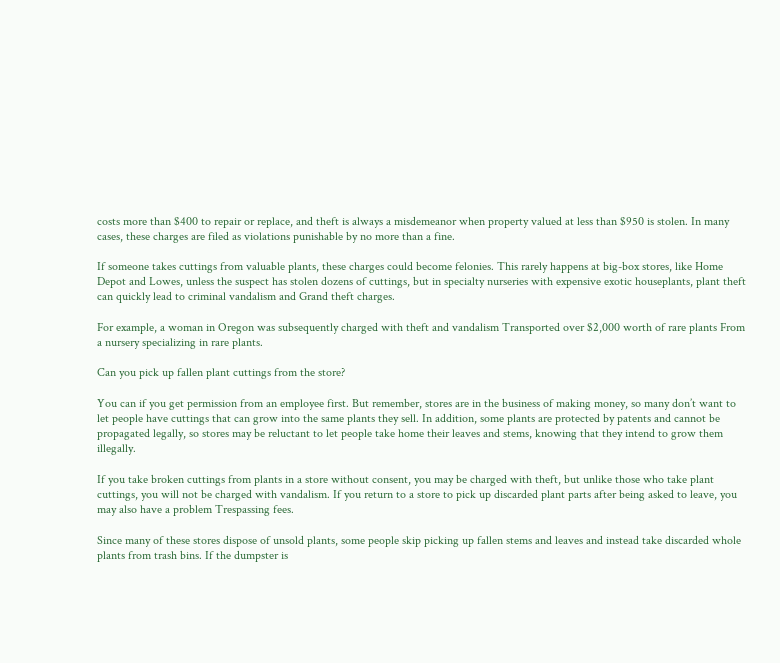costs more than $400 to repair or replace, and theft is always a misdemeanor when property valued at less than $950 is stolen. In many cases, these charges are filed as violations punishable by no more than a fine.

If someone takes cuttings from valuable plants, these charges could become felonies. This rarely happens at big-box stores, like Home Depot and Lowes, unless the suspect has stolen dozens of cuttings, but in specialty nurseries with expensive exotic houseplants, plant theft can quickly lead to criminal vandalism and Grand theft charges.

For example, a woman in Oregon was subsequently charged with theft and vandalism Transported over $2,000 worth of rare plants From a nursery specializing in rare plants.

Can you pick up fallen plant cuttings from the store?

You can if you get permission from an employee first. But remember, stores are in the business of making money, so many don’t want to let people have cuttings that can grow into the same plants they sell. In addition, some plants are protected by patents and cannot be propagated legally, so stores may be reluctant to let people take home their leaves and stems, knowing that they intend to grow them illegally.

If you take broken cuttings from plants in a store without consent, you may be charged with theft, but unlike those who take plant cuttings, you will not be charged with vandalism. If you return to a store to pick up discarded plant parts after being asked to leave, you may also have a problem Trespassing fees.

Since many of these stores dispose of unsold plants, some people skip picking up fallen stems and leaves and instead take discarded whole plants from trash bins. If the dumpster is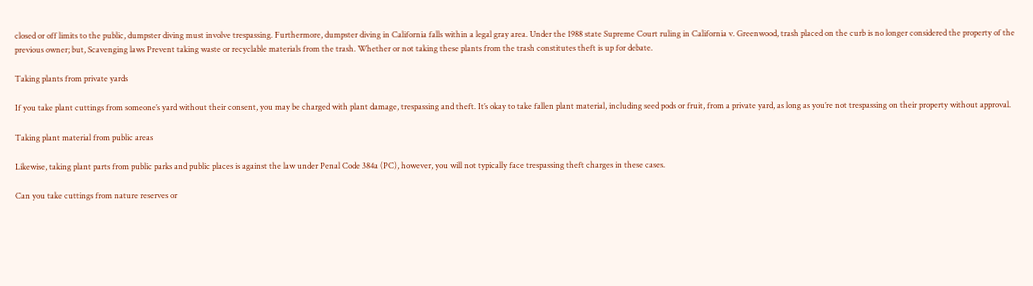closed or off limits to the public, dumpster diving must involve trespassing. Furthermore, dumpster diving in California falls within a legal gray area. Under the 1988 state Supreme Court ruling in California v. Greenwood, trash placed on the curb is no longer considered the property of the previous owner; but, Scavenging laws Prevent taking waste or recyclable materials from the trash. Whether or not taking these plants from the trash constitutes theft is up for debate.

Taking plants from private yards

If you take plant cuttings from someone’s yard without their consent, you may be charged with plant damage, trespassing and theft. It’s okay to take fallen plant material, including seed pods or fruit, from a private yard, as long as you’re not trespassing on their property without approval.

Taking plant material from public areas

Likewise, taking plant parts from public parks and public places is against the law under Penal Code 384a (PC), however, you will not typically face trespassing theft charges in these cases.

Can you take cuttings from nature reserves or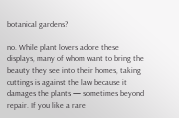botanical gardens?

no. While plant lovers adore these displays, many of whom want to bring the beauty they see into their homes, taking cuttings is against the law because it damages the plants — sometimes beyond repair. If you like a rare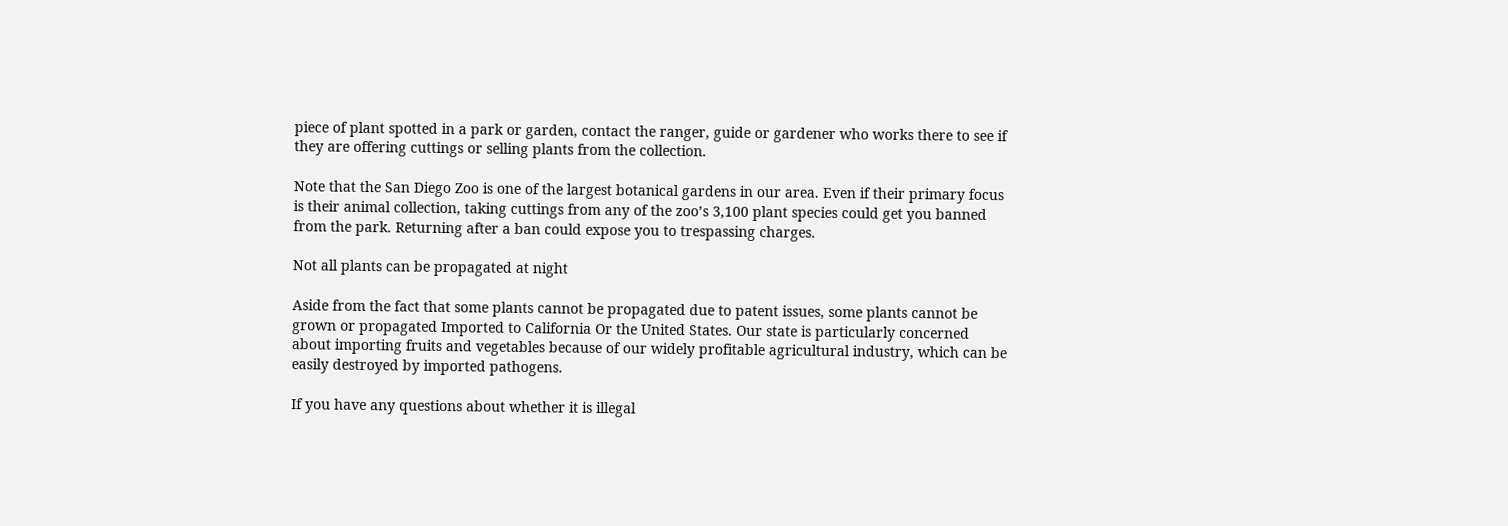piece of plant spotted in a park or garden, contact the ranger, guide or gardener who works there to see if they are offering cuttings or selling plants from the collection.

Note that the San Diego Zoo is one of the largest botanical gardens in our area. Even if their primary focus is their animal collection, taking cuttings from any of the zoo’s 3,100 plant species could get you banned from the park. Returning after a ban could expose you to trespassing charges.

Not all plants can be propagated at night

Aside from the fact that some plants cannot be propagated due to patent issues, some plants cannot be grown or propagated Imported to California Or the United States. Our state is particularly concerned about importing fruits and vegetables because of our widely profitable agricultural industry, which can be easily destroyed by imported pathogens.

If you have any questions about whether it is illegal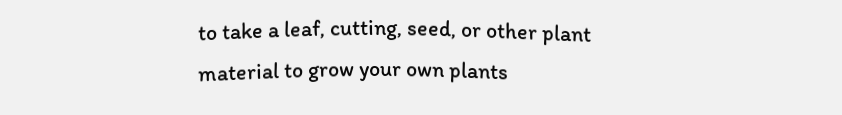to take a leaf, cutting, seed, or other plant material to grow your own plants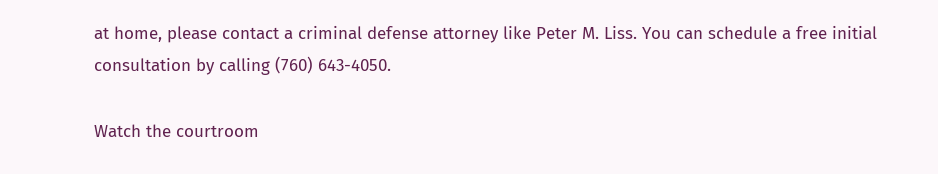at home, please contact a criminal defense attorney like Peter M. Liss. You can schedule a free initial consultation by calling (760) 643-4050.

Watch the courtroom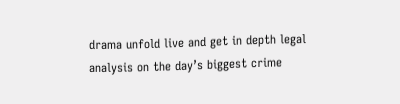drama unfold live and get in depth legal analysis on the day’s biggest crime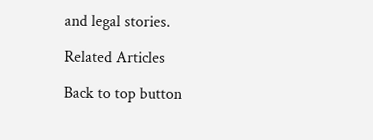and legal stories.

Related Articles

Back to top button